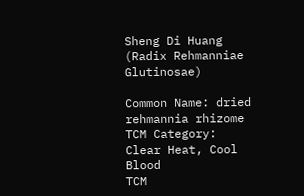Sheng Di Huang (Radix Rehmanniae Glutinosae)

Common Name: dried rehmannia rhizome
TCM Category: Clear Heat, Cool Blood
TCM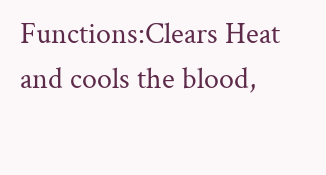Functions:Clears Heat and cools the blood,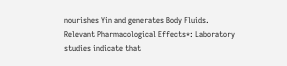nourishes Yin and generates Body Fluids.
Relevant Pharmacological Effects*: Laboratory studies indicate that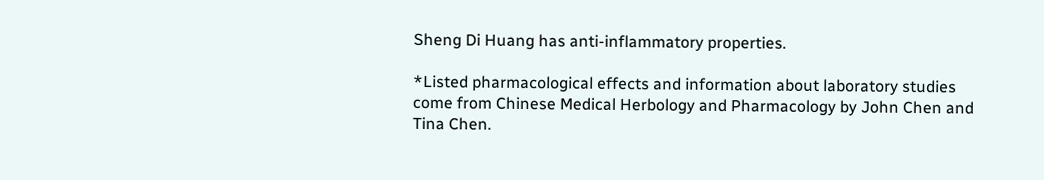Sheng Di Huang has anti-inflammatory properties.

*Listed pharmacological effects and information about laboratory studies come from Chinese Medical Herbology and Pharmacology by John Chen and Tina Chen.